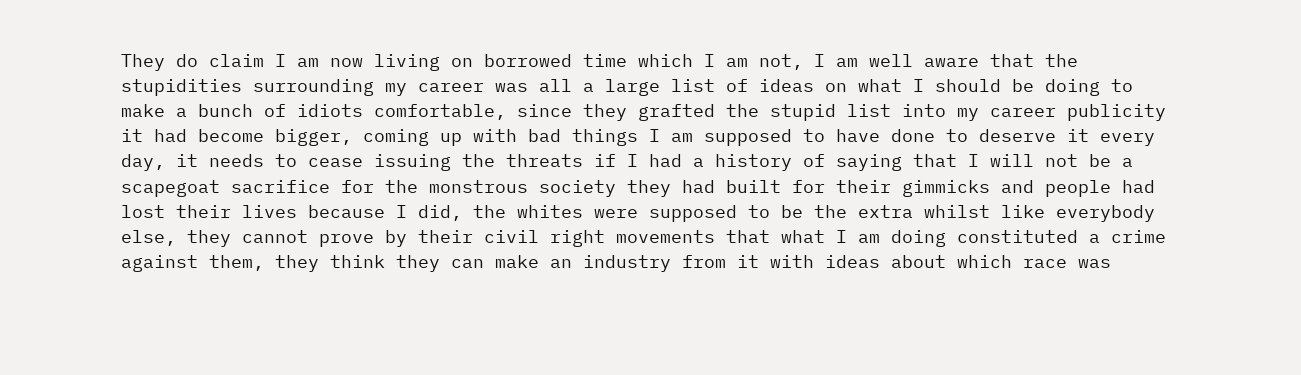They do claim I am now living on borrowed time which I am not, I am well aware that the stupidities surrounding my career was all a large list of ideas on what I should be doing to make a bunch of idiots comfortable, since they grafted the stupid list into my career publicity it had become bigger, coming up with bad things I am supposed to have done to deserve it every day, it needs to cease issuing the threats if I had a history of saying that I will not be a scapegoat sacrifice for the monstrous society they had built for their gimmicks and people had lost their lives because I did, the whites were supposed to be the extra whilst like everybody else, they cannot prove by their civil right movements that what I am doing constituted a crime against them, they think they can make an industry from it with ideas about which race was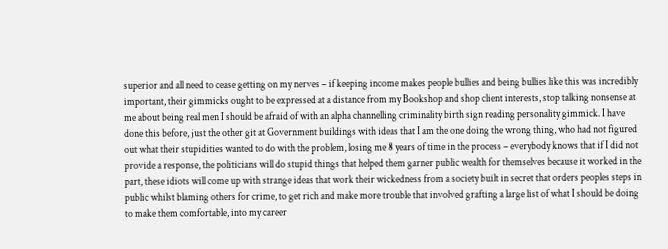superior and all need to cease getting on my nerves – if keeping income makes people bullies and being bullies like this was incredibly important, their gimmicks ought to be expressed at a distance from my Bookshop and shop client interests, stop talking nonsense at me about being real men I should be afraid of with an alpha channelling criminality birth sign reading personality gimmick. I have done this before, just the other git at Government buildings with ideas that I am the one doing the wrong thing, who had not figured out what their stupidities wanted to do with the problem, losing me 8 years of time in the process – everybody knows that if I did not provide a response, the politicians will do stupid things that helped them garner public wealth for themselves because it worked in the part, these idiots will come up with strange ideas that work their wickedness from a society built in secret that orders peoples steps in public whilst blaming others for crime, to get rich and make more trouble that involved grafting a large list of what I should be doing to make them comfortable, into my career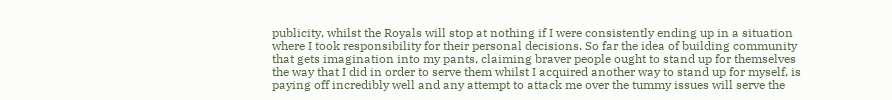publicity, whilst the Royals will stop at nothing if I were consistently ending up in a situation where I took responsibility for their personal decisions. So far the idea of building community that gets imagination into my pants, claiming braver people ought to stand up for themselves the way that I did in order to serve them whilst I acquired another way to stand up for myself, is paying off incredibly well and any attempt to attack me over the tummy issues will serve the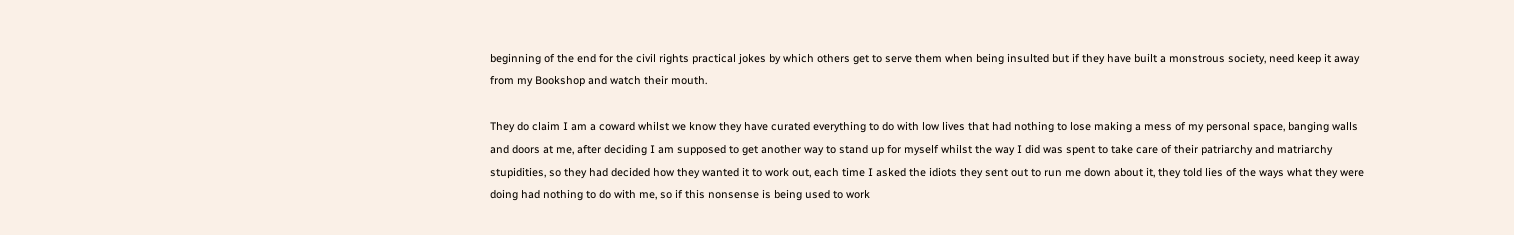beginning of the end for the civil rights practical jokes by which others get to serve them when being insulted but if they have built a monstrous society, need keep it away from my Bookshop and watch their mouth.

They do claim I am a coward whilst we know they have curated everything to do with low lives that had nothing to lose making a mess of my personal space, banging walls and doors at me, after deciding I am supposed to get another way to stand up for myself whilst the way I did was spent to take care of their patriarchy and matriarchy stupidities, so they had decided how they wanted it to work out, each time I asked the idiots they sent out to run me down about it, they told lies of the ways what they were doing had nothing to do with me, so if this nonsense is being used to work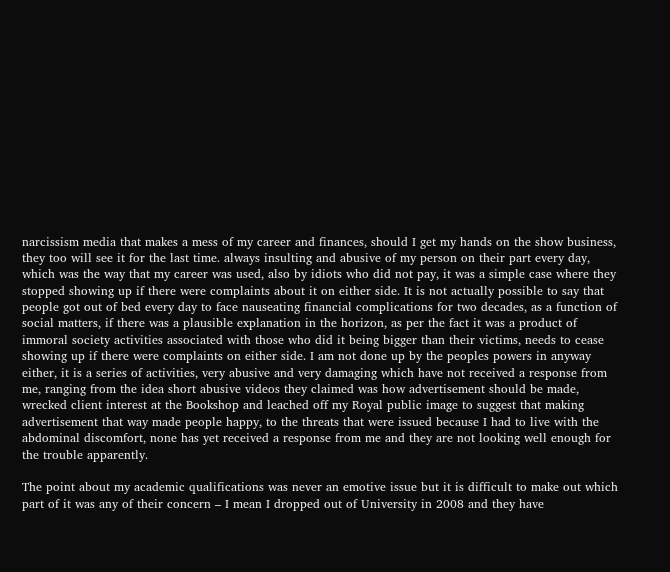narcissism media that makes a mess of my career and finances, should I get my hands on the show business, they too will see it for the last time. always insulting and abusive of my person on their part every day, which was the way that my career was used, also by idiots who did not pay, it was a simple case where they stopped showing up if there were complaints about it on either side. It is not actually possible to say that people got out of bed every day to face nauseating financial complications for two decades, as a function of social matters, if there was a plausible explanation in the horizon, as per the fact it was a product of immoral society activities associated with those who did it being bigger than their victims, needs to cease showing up if there were complaints on either side. I am not done up by the peoples powers in anyway either, it is a series of activities, very abusive and very damaging which have not received a response from me, ranging from the idea short abusive videos they claimed was how advertisement should be made, wrecked client interest at the Bookshop and leached off my Royal public image to suggest that making advertisement that way made people happy, to the threats that were issued because I had to live with the abdominal discomfort, none has yet received a response from me and they are not looking well enough for the trouble apparently.

The point about my academic qualifications was never an emotive issue but it is difficult to make out which part of it was any of their concern – I mean I dropped out of University in 2008 and they have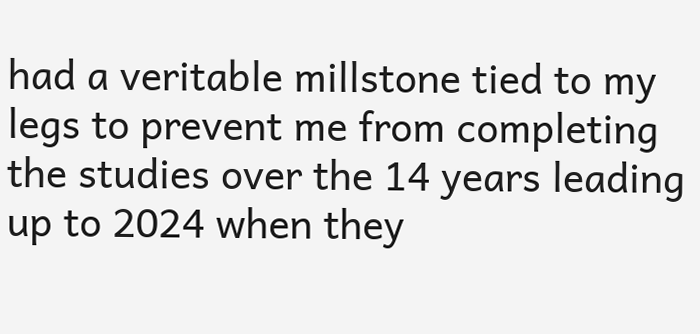had a veritable millstone tied to my legs to prevent me from completing the studies over the 14 years leading up to 2024 when they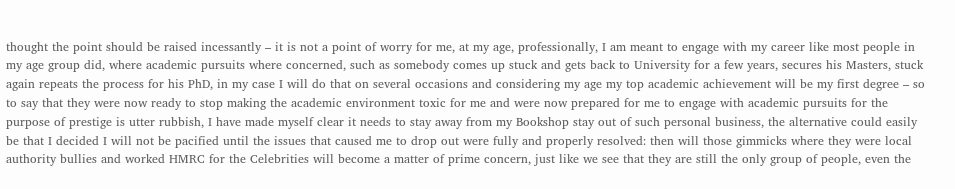thought the point should be raised incessantly – it is not a point of worry for me, at my age, professionally, I am meant to engage with my career like most people in my age group did, where academic pursuits where concerned, such as somebody comes up stuck and gets back to University for a few years, secures his Masters, stuck again repeats the process for his PhD, in my case I will do that on several occasions and considering my age my top academic achievement will be my first degree – so to say that they were now ready to stop making the academic environment toxic for me and were now prepared for me to engage with academic pursuits for the purpose of prestige is utter rubbish, I have made myself clear it needs to stay away from my Bookshop stay out of such personal business, the alternative could easily be that I decided I will not be pacified until the issues that caused me to drop out were fully and properly resolved: then will those gimmicks where they were local authority bullies and worked HMRC for the Celebrities will become a matter of prime concern, just like we see that they are still the only group of people, even the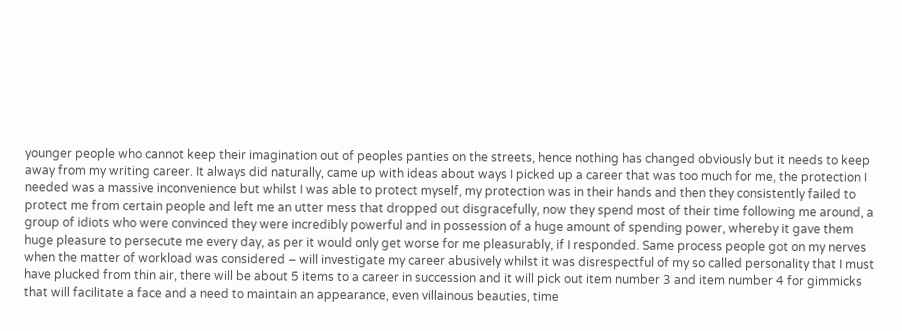younger people who cannot keep their imagination out of peoples panties on the streets, hence nothing has changed obviously but it needs to keep away from my writing career. It always did naturally, came up with ideas about ways I picked up a career that was too much for me, the protection I needed was a massive inconvenience but whilst I was able to protect myself, my protection was in their hands and then they consistently failed to protect me from certain people and left me an utter mess that dropped out disgracefully, now they spend most of their time following me around, a group of idiots who were convinced they were incredibly powerful and in possession of a huge amount of spending power, whereby it gave them huge pleasure to persecute me every day, as per it would only get worse for me pleasurably, if I responded. Same process people got on my nerves when the matter of workload was considered – will investigate my career abusively whilst it was disrespectful of my so called personality that I must have plucked from thin air, there will be about 5 items to a career in succession and it will pick out item number 3 and item number 4 for gimmicks that will facilitate a face and a need to maintain an appearance, even villainous beauties, time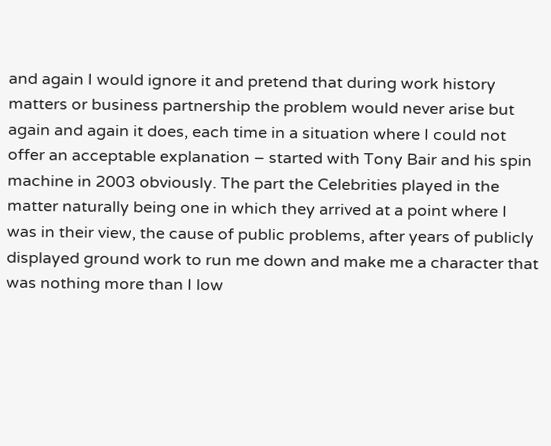and again I would ignore it and pretend that during work history matters or business partnership the problem would never arise but again and again it does, each time in a situation where I could not offer an acceptable explanation – started with Tony Bair and his spin machine in 2003 obviously. The part the Celebrities played in the matter naturally being one in which they arrived at a point where I was in their view, the cause of public problems, after years of publicly displayed ground work to run me down and make me a character that was nothing more than I low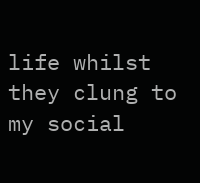life whilst they clung to my social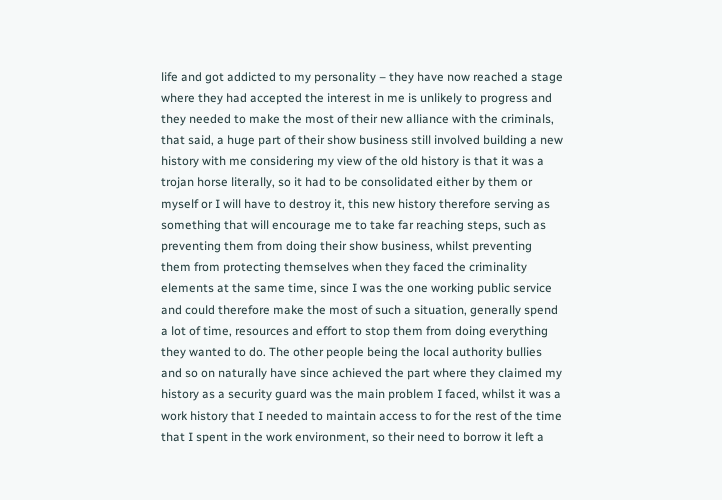life and got addicted to my personality – they have now reached a stage where they had accepted the interest in me is unlikely to progress and they needed to make the most of their new alliance with the criminals, that said, a huge part of their show business still involved building a new history with me considering my view of the old history is that it was a trojan horse literally, so it had to be consolidated either by them or myself or I will have to destroy it, this new history therefore serving as something that will encourage me to take far reaching steps, such as preventing them from doing their show business, whilst preventing them from protecting themselves when they faced the criminality elements at the same time, since I was the one working public service and could therefore make the most of such a situation, generally spend a lot of time, resources and effort to stop them from doing everything they wanted to do. The other people being the local authority bullies and so on naturally have since achieved the part where they claimed my history as a security guard was the main problem I faced, whilst it was a work history that I needed to maintain access to for the rest of the time that I spent in the work environment, so their need to borrow it left a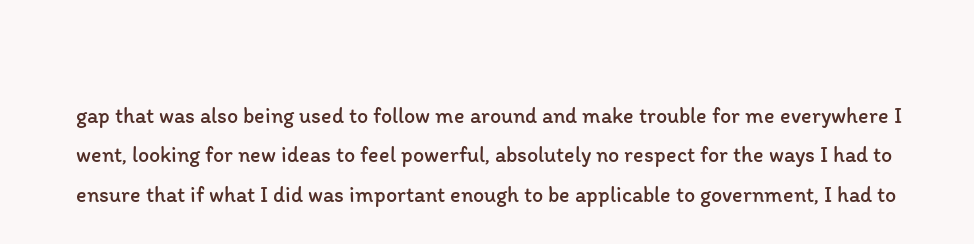gap that was also being used to follow me around and make trouble for me everywhere I went, looking for new ideas to feel powerful, absolutely no respect for the ways I had to ensure that if what I did was important enough to be applicable to government, I had to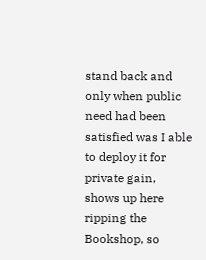stand back and only when public need had been satisfied was I able to deploy it for private gain, shows up here ripping the Bookshop, so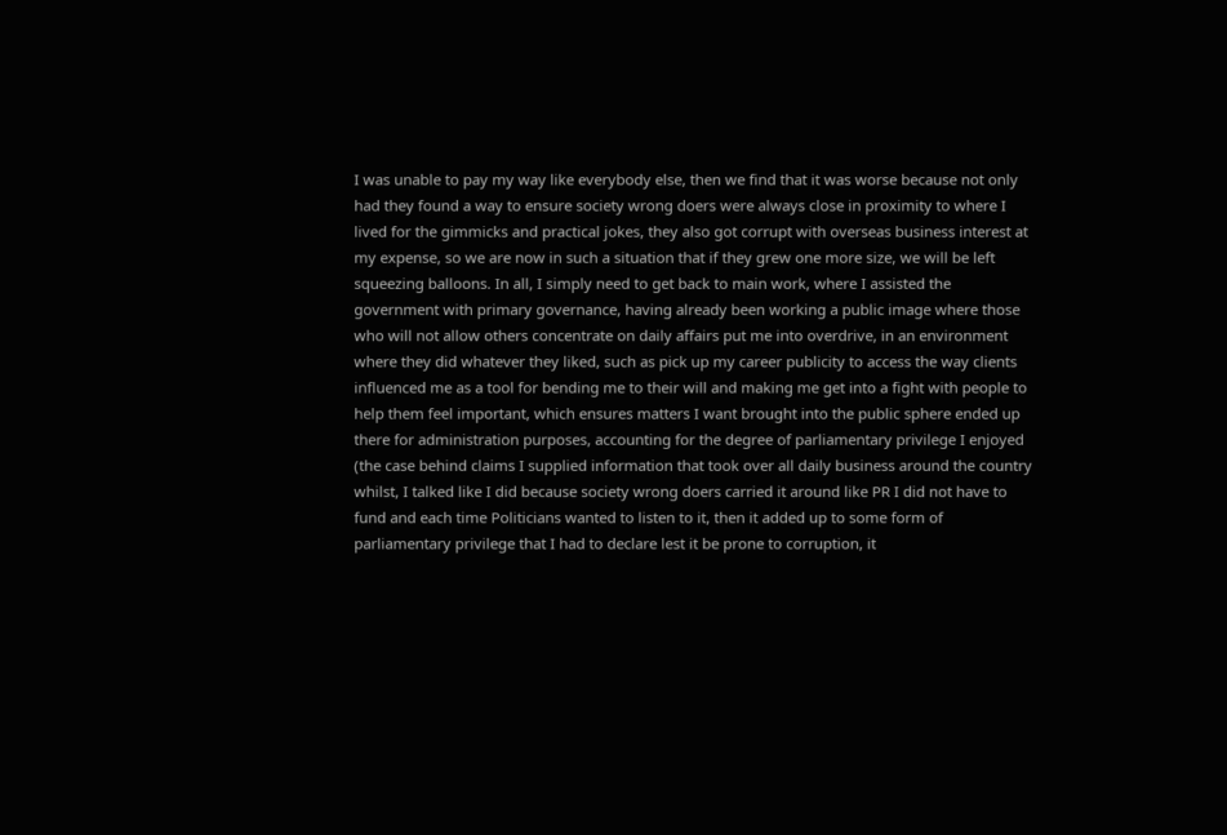I was unable to pay my way like everybody else, then we find that it was worse because not only had they found a way to ensure society wrong doers were always close in proximity to where I lived for the gimmicks and practical jokes, they also got corrupt with overseas business interest at my expense, so we are now in such a situation that if they grew one more size, we will be left squeezing balloons. In all, I simply need to get back to main work, where I assisted the government with primary governance, having already been working a public image where those who will not allow others concentrate on daily affairs put me into overdrive, in an environment where they did whatever they liked, such as pick up my career publicity to access the way clients influenced me as a tool for bending me to their will and making me get into a fight with people to help them feel important, which ensures matters I want brought into the public sphere ended up there for administration purposes, accounting for the degree of parliamentary privilege I enjoyed (the case behind claims I supplied information that took over all daily business around the country whilst, I talked like I did because society wrong doers carried it around like PR I did not have to fund and each time Politicians wanted to listen to it, then it added up to some form of parliamentary privilege that I had to declare lest it be prone to corruption, it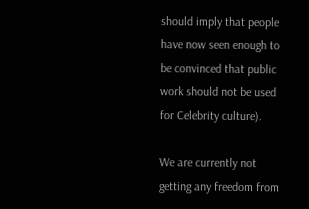should imply that people have now seen enough to be convinced that public work should not be used for Celebrity culture).

We are currently not getting any freedom from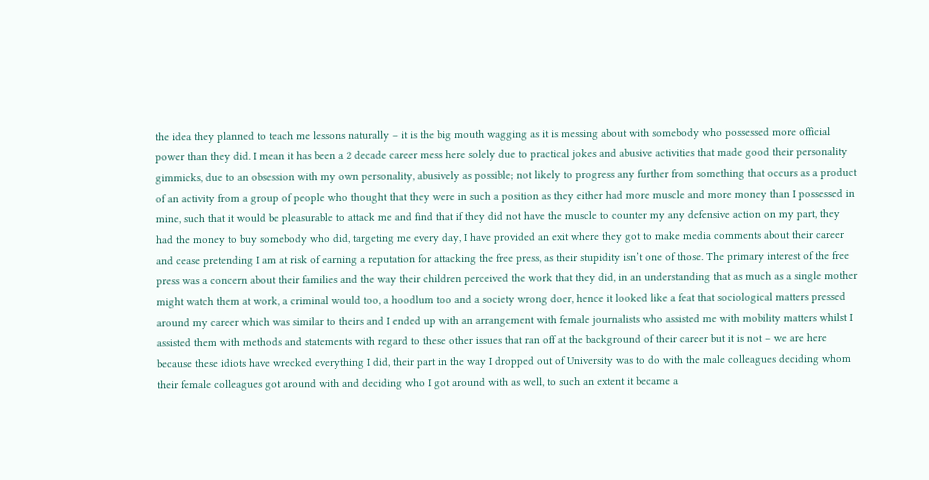the idea they planned to teach me lessons naturally – it is the big mouth wagging as it is messing about with somebody who possessed more official power than they did. I mean it has been a 2 decade career mess here solely due to practical jokes and abusive activities that made good their personality gimmicks, due to an obsession with my own personality, abusively as possible; not likely to progress any further from something that occurs as a product of an activity from a group of people who thought that they were in such a position as they either had more muscle and more money than I possessed in mine, such that it would be pleasurable to attack me and find that if they did not have the muscle to counter my any defensive action on my part, they had the money to buy somebody who did, targeting me every day, I have provided an exit where they got to make media comments about their career and cease pretending I am at risk of earning a reputation for attacking the free press, as their stupidity isn’t one of those. The primary interest of the free press was a concern about their families and the way their children perceived the work that they did, in an understanding that as much as a single mother might watch them at work, a criminal would too, a hoodlum too and a society wrong doer, hence it looked like a feat that sociological matters pressed around my career which was similar to theirs and I ended up with an arrangement with female journalists who assisted me with mobility matters whilst I assisted them with methods and statements with regard to these other issues that ran off at the background of their career but it is not – we are here because these idiots have wrecked everything I did, their part in the way I dropped out of University was to do with the male colleagues deciding whom their female colleagues got around with and deciding who I got around with as well, to such an extent it became a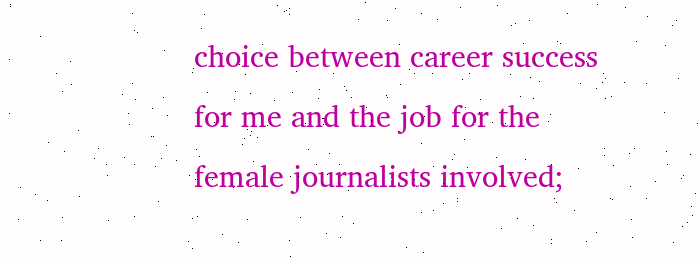choice between career success for me and the job for the female journalists involved;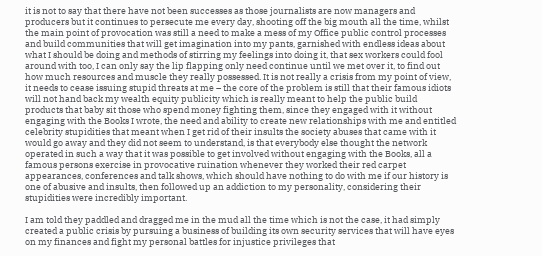it is not to say that there have not been successes as those journalists are now managers and producers but it continues to persecute me every day, shooting off the big mouth all the time, whilst the main point of provocation was still a need to make a mess of my Office public control processes and build communities that will get imagination into my pants, garnished with endless ideas about what I should be doing and methods of stirring my feelings into doing it, that sex workers could fool around with too, I can only say the lip flapping only need continue until we met over it, to find out how much resources and muscle they really possessed. It is not really a crisis from my point of view, it needs to cease issuing stupid threats at me – the core of the problem is still that their famous idiots will not hand back my wealth equity publicity which is really meant to help the public build products that baby sit those who spend money fighting them, since they engaged with it without engaging with the Books I wrote, the need and ability to create new relationships with me and entitled celebrity stupidities that meant when I get rid of their insults the society abuses that came with it would go away and they did not seem to understand, is that everybody else thought the network operated in such a way that it was possible to get involved without engaging with the Books, all a famous persons exercise in provocative ruination whenever they worked their red carpet appearances, conferences and talk shows, which should have nothing to do with me if our history is one of abusive and insults, then followed up an addiction to my personality, considering their stupidities were incredibly important.

I am told they paddled and dragged me in the mud all the time which is not the case, it had simply created a public crisis by pursuing a business of building its own security services that will have eyes on my finances and fight my personal battles for injustice privileges that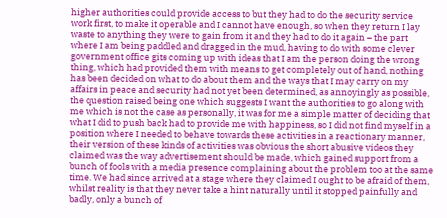higher authorities could provide access to but they had to do the security service work first, to make it operable and I cannot have enough, so when they return I lay waste to anything they were to gain from it and they had to do it again – the part where I am being paddled and dragged in the mud, having to do with some clever government office gits coming up with ideas that I am the person doing the wrong thing, which had provided them with means to get completely out of hand, nothing has been decided on what to do about them and the ways that I may carry on my affairs in peace and security had not yet been determined, as annoyingly as possible, the question raised being one which suggests I want the authorities to go along with me which is not the case as personally, it was for me a simple matter of deciding that what I did to push back had to provide me with happiness, so I did not find myself in a position where I needed to behave towards these activities in a reactionary manner, their version of these kinds of activities was obvious the short abusive videos they claimed was the way advertisement should be made, which gained support from a bunch of fools with a media presence complaining about the problem too at the same time. We had since arrived at a stage where they claimed I ought to be afraid of them, whilst reality is that they never take a hint naturally until it stopped painfully and badly, only a bunch of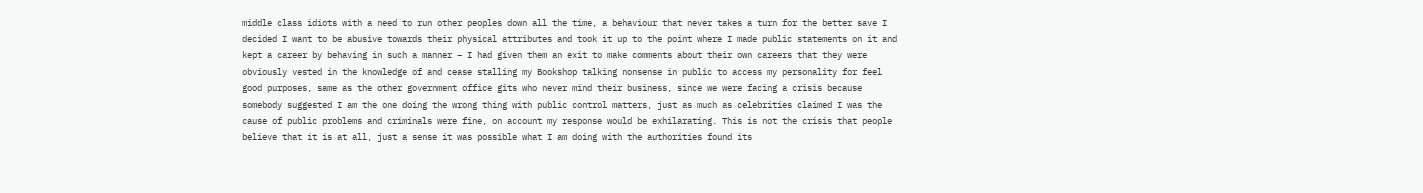middle class idiots with a need to run other peoples down all the time, a behaviour that never takes a turn for the better save I decided I want to be abusive towards their physical attributes and took it up to the point where I made public statements on it and kept a career by behaving in such a manner – I had given them an exit to make comments about their own careers that they were obviously vested in the knowledge of and cease stalling my Bookshop talking nonsense in public to access my personality for feel good purposes, same as the other government office gits who never mind their business, since we were facing a crisis because somebody suggested I am the one doing the wrong thing with public control matters, just as much as celebrities claimed I was the cause of public problems and criminals were fine, on account my response would be exhilarating. This is not the crisis that people believe that it is at all, just a sense it was possible what I am doing with the authorities found its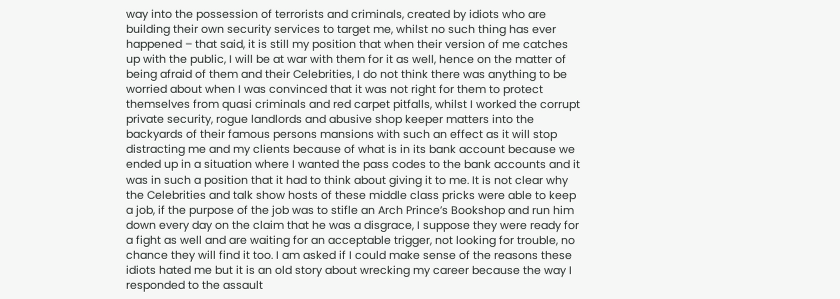way into the possession of terrorists and criminals, created by idiots who are building their own security services to target me, whilst no such thing has ever happened – that said, it is still my position that when their version of me catches up with the public, I will be at war with them for it as well, hence on the matter of being afraid of them and their Celebrities, I do not think there was anything to be worried about when I was convinced that it was not right for them to protect themselves from quasi criminals and red carpet pitfalls, whilst I worked the corrupt private security, rogue landlords and abusive shop keeper matters into the backyards of their famous persons mansions with such an effect as it will stop distracting me and my clients because of what is in its bank account because we ended up in a situation where I wanted the pass codes to the bank accounts and it was in such a position that it had to think about giving it to me. It is not clear why the Celebrities and talk show hosts of these middle class pricks were able to keep a job, if the purpose of the job was to stifle an Arch Prince’s Bookshop and run him down every day on the claim that he was a disgrace, I suppose they were ready for a fight as well and are waiting for an acceptable trigger, not looking for trouble, no chance they will find it too. I am asked if I could make sense of the reasons these idiots hated me but it is an old story about wrecking my career because the way I responded to the assault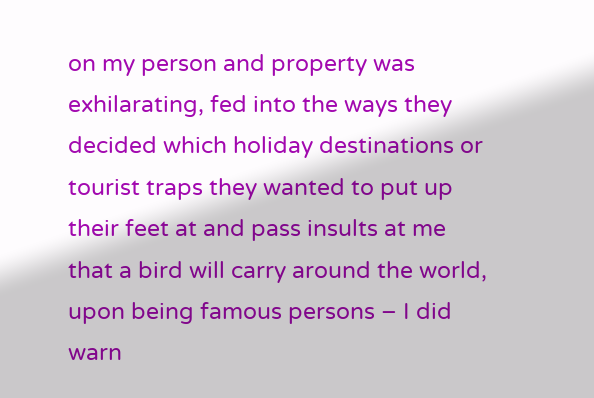on my person and property was exhilarating, fed into the ways they decided which holiday destinations or tourist traps they wanted to put up their feet at and pass insults at me that a bird will carry around the world, upon being famous persons – I did warn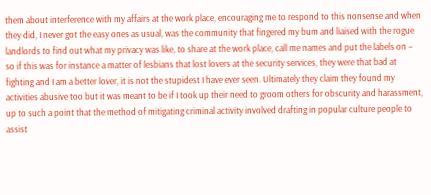them about interference with my affairs at the work place, encouraging me to respond to this nonsense and when they did, I never got the easy ones as usual, was the community that fingered my bum and liaised with the rogue landlords to find out what my privacy was like, to share at the work place, call me names and put the labels on – so if this was for instance a matter of lesbians that lost lovers at the security services, they were that bad at fighting and I am a better lover, it is not the stupidest I have ever seen. Ultimately they claim they found my activities abusive too but it was meant to be if I took up their need to groom others for obscurity and harassment, up to such a point that the method of mitigating criminal activity involved drafting in popular culture people to assist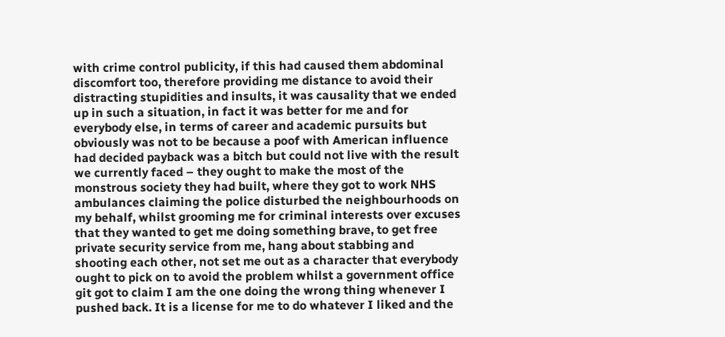with crime control publicity, if this had caused them abdominal discomfort too, therefore providing me distance to avoid their distracting stupidities and insults, it was causality that we ended up in such a situation, in fact it was better for me and for everybody else, in terms of career and academic pursuits but obviously was not to be because a poof with American influence had decided payback was a bitch but could not live with the result we currently faced – they ought to make the most of the monstrous society they had built, where they got to work NHS ambulances claiming the police disturbed the neighbourhoods on my behalf, whilst grooming me for criminal interests over excuses that they wanted to get me doing something brave, to get free private security service from me, hang about stabbing and shooting each other, not set me out as a character that everybody ought to pick on to avoid the problem whilst a government office git got to claim I am the one doing the wrong thing whenever I pushed back. It is a license for me to do whatever I liked and the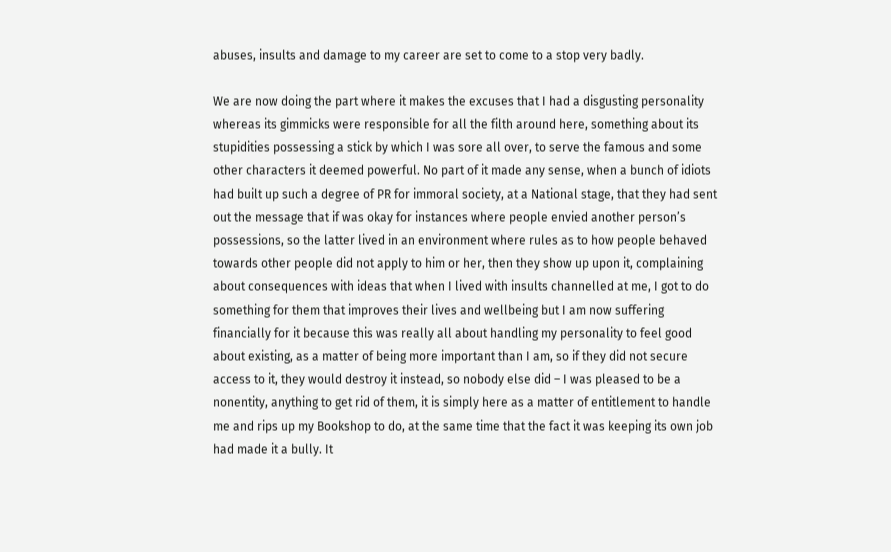abuses, insults and damage to my career are set to come to a stop very badly.

We are now doing the part where it makes the excuses that I had a disgusting personality whereas its gimmicks were responsible for all the filth around here, something about its stupidities possessing a stick by which I was sore all over, to serve the famous and some other characters it deemed powerful. No part of it made any sense, when a bunch of idiots had built up such a degree of PR for immoral society, at a National stage, that they had sent out the message that if was okay for instances where people envied another person’s possessions, so the latter lived in an environment where rules as to how people behaved towards other people did not apply to him or her, then they show up upon it, complaining about consequences with ideas that when I lived with insults channelled at me, I got to do something for them that improves their lives and wellbeing but I am now suffering financially for it because this was really all about handling my personality to feel good about existing, as a matter of being more important than I am, so if they did not secure access to it, they would destroy it instead, so nobody else did – I was pleased to be a nonentity, anything to get rid of them, it is simply here as a matter of entitlement to handle me and rips up my Bookshop to do, at the same time that the fact it was keeping its own job had made it a bully. It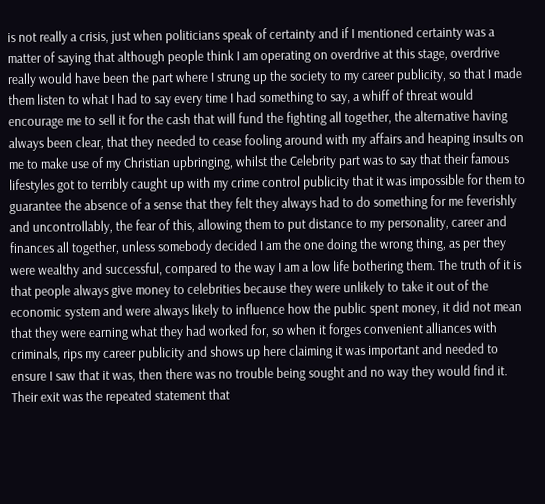is not really a crisis, just when politicians speak of certainty and if I mentioned certainty was a matter of saying that although people think I am operating on overdrive at this stage, overdrive really would have been the part where I strung up the society to my career publicity, so that I made them listen to what I had to say every time I had something to say, a whiff of threat would encourage me to sell it for the cash that will fund the fighting all together, the alternative having always been clear, that they needed to cease fooling around with my affairs and heaping insults on me to make use of my Christian upbringing, whilst the Celebrity part was to say that their famous lifestyles got to terribly caught up with my crime control publicity that it was impossible for them to guarantee the absence of a sense that they felt they always had to do something for me feverishly and uncontrollably, the fear of this, allowing them to put distance to my personality, career and finances all together, unless somebody decided I am the one doing the wrong thing, as per they were wealthy and successful, compared to the way I am a low life bothering them. The truth of it is that people always give money to celebrities because they were unlikely to take it out of the economic system and were always likely to influence how the public spent money, it did not mean that they were earning what they had worked for, so when it forges convenient alliances with criminals, rips my career publicity and shows up here claiming it was important and needed to ensure I saw that it was, then there was no trouble being sought and no way they would find it. Their exit was the repeated statement that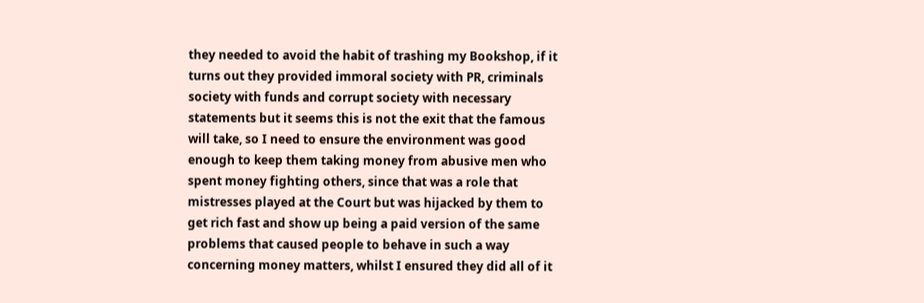they needed to avoid the habit of trashing my Bookshop, if it turns out they provided immoral society with PR, criminals society with funds and corrupt society with necessary statements but it seems this is not the exit that the famous will take, so I need to ensure the environment was good enough to keep them taking money from abusive men who spent money fighting others, since that was a role that mistresses played at the Court but was hijacked by them to get rich fast and show up being a paid version of the same problems that caused people to behave in such a way concerning money matters, whilst I ensured they did all of it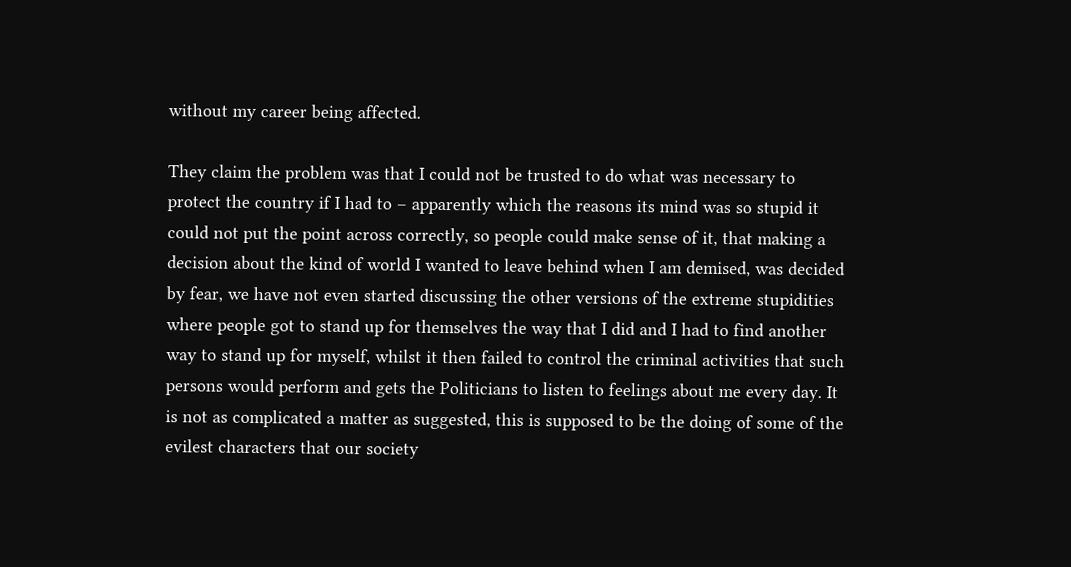without my career being affected.

They claim the problem was that I could not be trusted to do what was necessary to protect the country if I had to – apparently which the reasons its mind was so stupid it could not put the point across correctly, so people could make sense of it, that making a decision about the kind of world I wanted to leave behind when I am demised, was decided by fear, we have not even started discussing the other versions of the extreme stupidities where people got to stand up for themselves the way that I did and I had to find another way to stand up for myself, whilst it then failed to control the criminal activities that such persons would perform and gets the Politicians to listen to feelings about me every day. It is not as complicated a matter as suggested, this is supposed to be the doing of some of the evilest characters that our society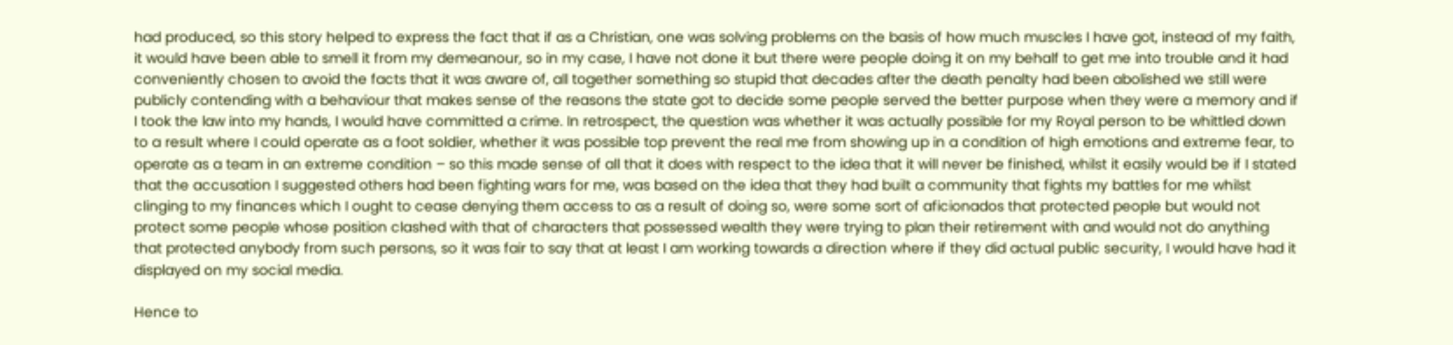had produced, so this story helped to express the fact that if as a Christian, one was solving problems on the basis of how much muscles I have got, instead of my faith, it would have been able to smell it from my demeanour, so in my case, I have not done it but there were people doing it on my behalf to get me into trouble and it had conveniently chosen to avoid the facts that it was aware of, all together something so stupid that decades after the death penalty had been abolished we still were publicly contending with a behaviour that makes sense of the reasons the state got to decide some people served the better purpose when they were a memory and if I took the law into my hands, I would have committed a crime. In retrospect, the question was whether it was actually possible for my Royal person to be whittled down to a result where I could operate as a foot soldier, whether it was possible top prevent the real me from showing up in a condition of high emotions and extreme fear, to operate as a team in an extreme condition – so this made sense of all that it does with respect to the idea that it will never be finished, whilst it easily would be if I stated that the accusation I suggested others had been fighting wars for me, was based on the idea that they had built a community that fights my battles for me whilst clinging to my finances which I ought to cease denying them access to as a result of doing so, were some sort of aficionados that protected people but would not protect some people whose position clashed with that of characters that possessed wealth they were trying to plan their retirement with and would not do anything that protected anybody from such persons, so it was fair to say that at least I am working towards a direction where if they did actual public security, I would have had it displayed on my social media.

Hence to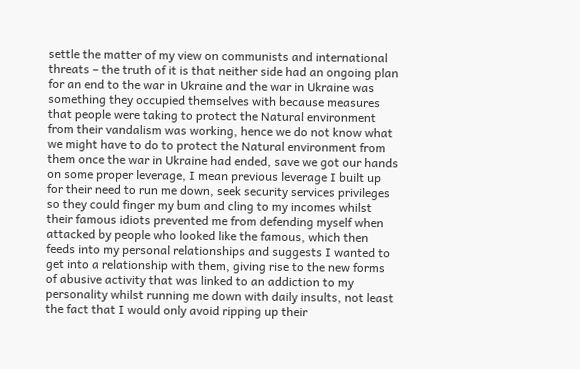settle the matter of my view on communists and international threats – the truth of it is that neither side had an ongoing plan for an end to the war in Ukraine and the war in Ukraine was something they occupied themselves with because measures that people were taking to protect the Natural environment from their vandalism was working, hence we do not know what we might have to do to protect the Natural environment from them once the war in Ukraine had ended, save we got our hands on some proper leverage, I mean previous leverage I built up for their need to run me down, seek security services privileges so they could finger my bum and cling to my incomes whilst their famous idiots prevented me from defending myself when attacked by people who looked like the famous, which then feeds into my personal relationships and suggests I wanted to get into a relationship with them, giving rise to the new forms of abusive activity that was linked to an addiction to my personality whilst running me down with daily insults, not least the fact that I would only avoid ripping up their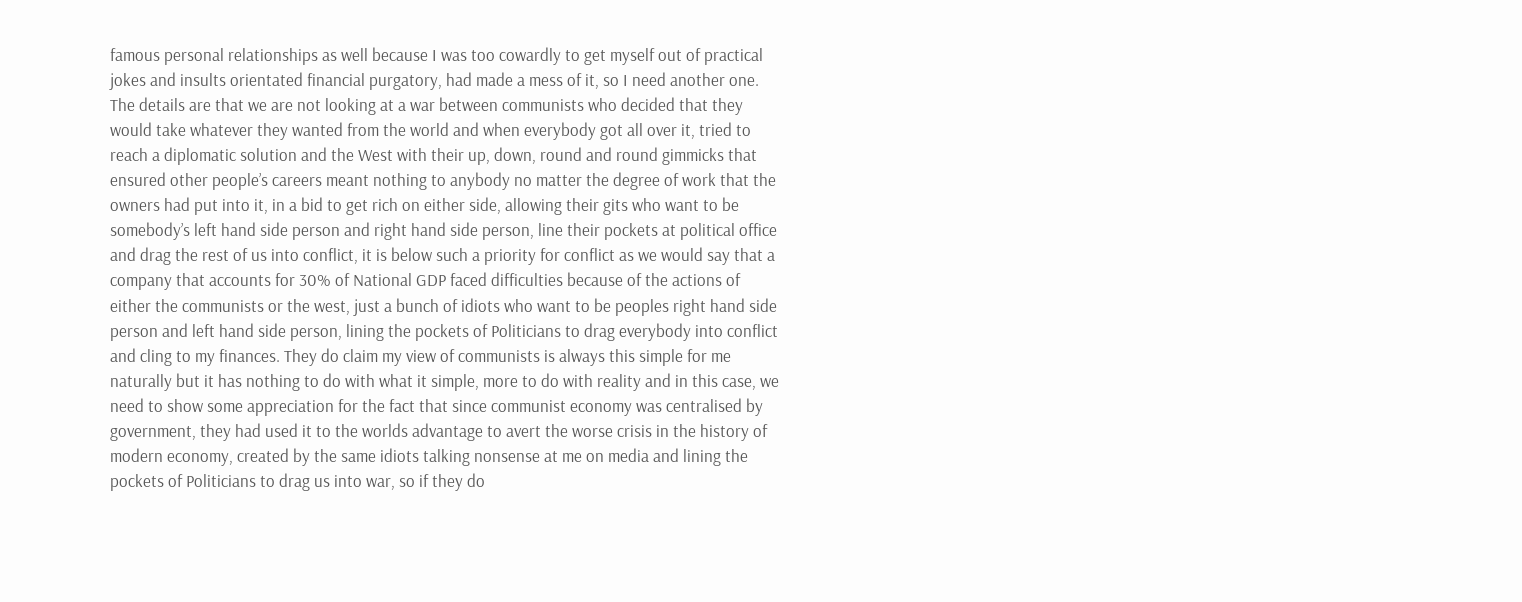famous personal relationships as well because I was too cowardly to get myself out of practical jokes and insults orientated financial purgatory, had made a mess of it, so I need another one. The details are that we are not looking at a war between communists who decided that they would take whatever they wanted from the world and when everybody got all over it, tried to reach a diplomatic solution and the West with their up, down, round and round gimmicks that ensured other people’s careers meant nothing to anybody no matter the degree of work that the owners had put into it, in a bid to get rich on either side, allowing their gits who want to be somebody’s left hand side person and right hand side person, line their pockets at political office and drag the rest of us into conflict, it is below such a priority for conflict as we would say that a company that accounts for 30% of National GDP faced difficulties because of the actions of either the communists or the west, just a bunch of idiots who want to be peoples right hand side person and left hand side person, lining the pockets of Politicians to drag everybody into conflict and cling to my finances. They do claim my view of communists is always this simple for me naturally but it has nothing to do with what it simple, more to do with reality and in this case, we need to show some appreciation for the fact that since communist economy was centralised by government, they had used it to the worlds advantage to avert the worse crisis in the history of modern economy, created by the same idiots talking nonsense at me on media and lining the pockets of Politicians to drag us into war, so if they do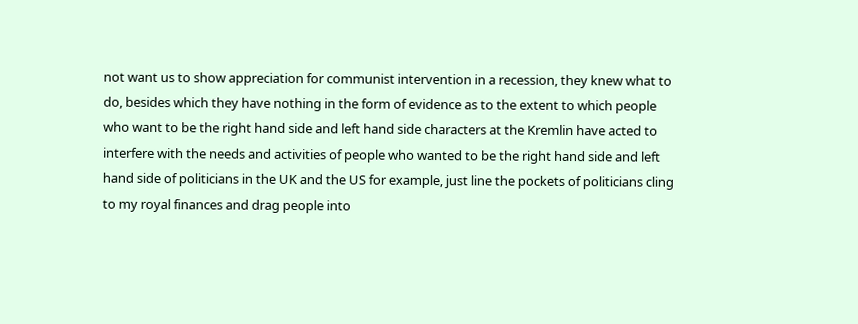not want us to show appreciation for communist intervention in a recession, they knew what to do, besides which they have nothing in the form of evidence as to the extent to which people who want to be the right hand side and left hand side characters at the Kremlin have acted to interfere with the needs and activities of people who wanted to be the right hand side and left hand side of politicians in the UK and the US for example, just line the pockets of politicians cling to my royal finances and drag people into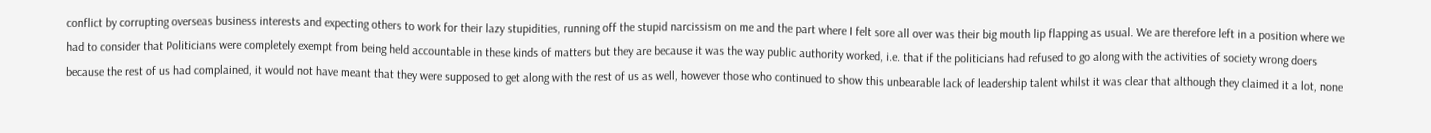conflict by corrupting overseas business interests and expecting others to work for their lazy stupidities, running off the stupid narcissism on me and the part where I felt sore all over was their big mouth lip flapping as usual. We are therefore left in a position where we had to consider that Politicians were completely exempt from being held accountable in these kinds of matters but they are because it was the way public authority worked, i.e. that if the politicians had refused to go along with the activities of society wrong doers because the rest of us had complained, it would not have meant that they were supposed to get along with the rest of us as well, however those who continued to show this unbearable lack of leadership talent whilst it was clear that although they claimed it a lot, none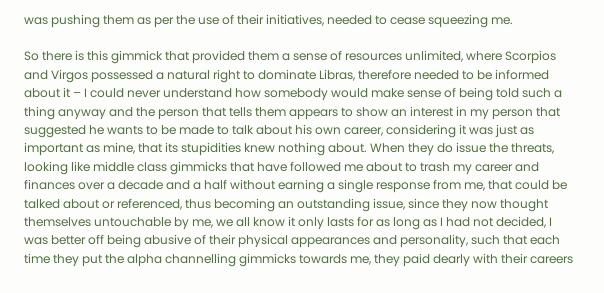was pushing them as per the use of their initiatives, needed to cease squeezing me.

So there is this gimmick that provided them a sense of resources unlimited, where Scorpios and Virgos possessed a natural right to dominate Libras, therefore needed to be informed about it – I could never understand how somebody would make sense of being told such a thing anyway and the person that tells them appears to show an interest in my person that suggested he wants to be made to talk about his own career, considering it was just as important as mine, that its stupidities knew nothing about. When they do issue the threats, looking like middle class gimmicks that have followed me about to trash my career and finances over a decade and a half without earning a single response from me, that could be talked about or referenced, thus becoming an outstanding issue, since they now thought themselves untouchable by me, we all know it only lasts for as long as I had not decided, I was better off being abusive of their physical appearances and personality, such that each time they put the alpha channelling gimmicks towards me, they paid dearly with their careers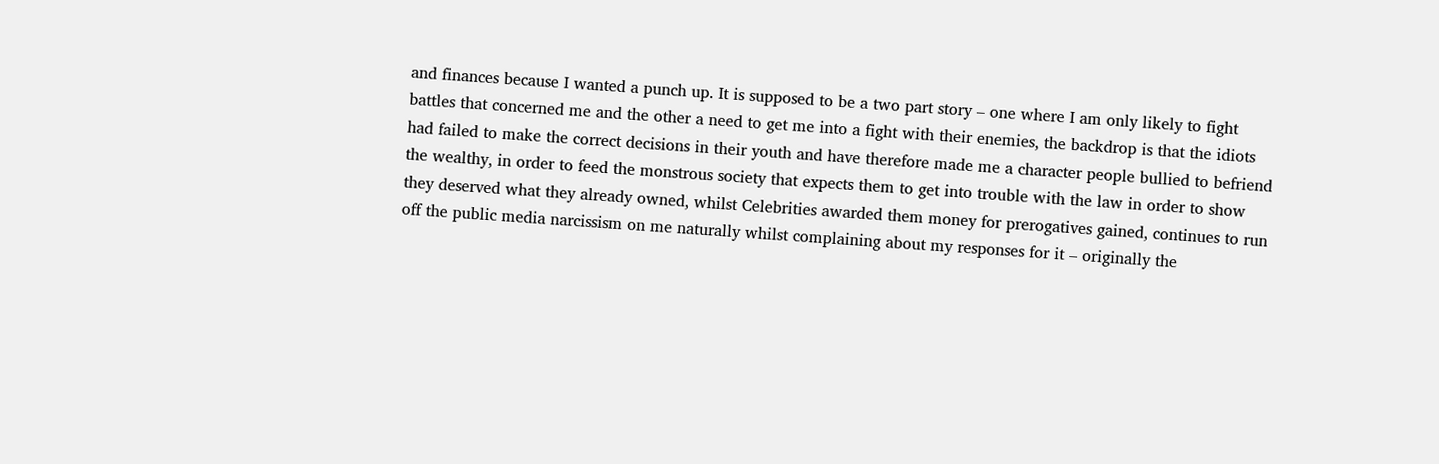and finances because I wanted a punch up. It is supposed to be a two part story – one where I am only likely to fight battles that concerned me and the other a need to get me into a fight with their enemies, the backdrop is that the idiots had failed to make the correct decisions in their youth and have therefore made me a character people bullied to befriend the wealthy, in order to feed the monstrous society that expects them to get into trouble with the law in order to show they deserved what they already owned, whilst Celebrities awarded them money for prerogatives gained, continues to run off the public media narcissism on me naturally whilst complaining about my responses for it – originally the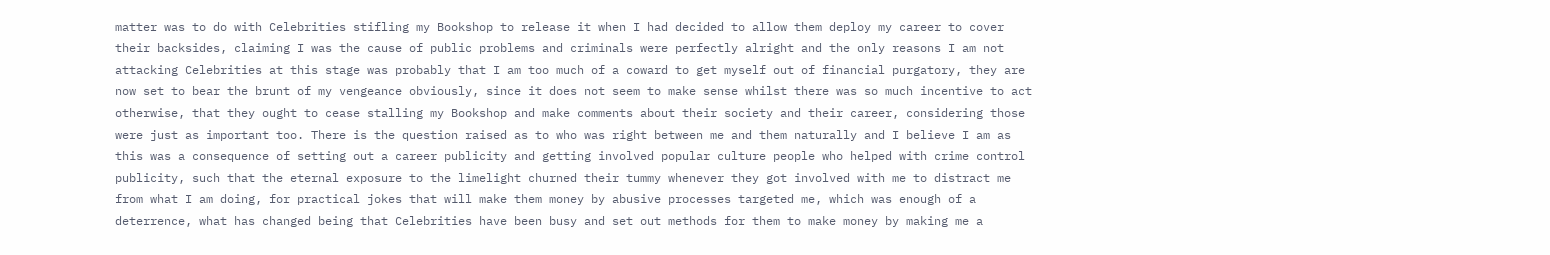matter was to do with Celebrities stifling my Bookshop to release it when I had decided to allow them deploy my career to cover their backsides, claiming I was the cause of public problems and criminals were perfectly alright and the only reasons I am not attacking Celebrities at this stage was probably that I am too much of a coward to get myself out of financial purgatory, they are now set to bear the brunt of my vengeance obviously, since it does not seem to make sense whilst there was so much incentive to act otherwise, that they ought to cease stalling my Bookshop and make comments about their society and their career, considering those were just as important too. There is the question raised as to who was right between me and them naturally and I believe I am as this was a consequence of setting out a career publicity and getting involved popular culture people who helped with crime control publicity, such that the eternal exposure to the limelight churned their tummy whenever they got involved with me to distract me from what I am doing, for practical jokes that will make them money by abusive processes targeted me, which was enough of a deterrence, what has changed being that Celebrities have been busy and set out methods for them to make money by making me a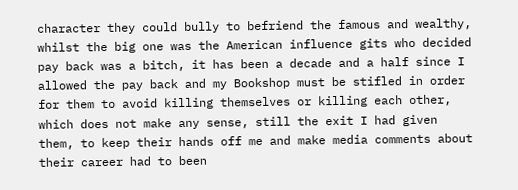character they could bully to befriend the famous and wealthy, whilst the big one was the American influence gits who decided pay back was a bitch, it has been a decade and a half since I allowed the pay back and my Bookshop must be stifled in order for them to avoid killing themselves or killing each other, which does not make any sense, still the exit I had given them, to keep their hands off me and make media comments about their career had to been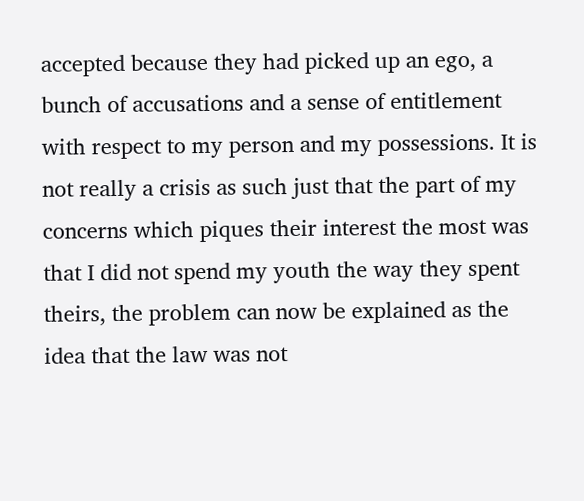accepted because they had picked up an ego, a bunch of accusations and a sense of entitlement with respect to my person and my possessions. It is not really a crisis as such just that the part of my concerns which piques their interest the most was that I did not spend my youth the way they spent theirs, the problem can now be explained as the idea that the law was not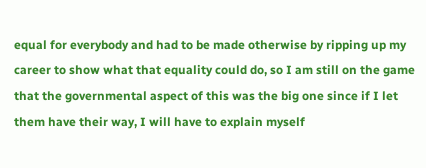equal for everybody and had to be made otherwise by ripping up my career to show what that equality could do, so I am still on the game that the governmental aspect of this was the big one since if I let them have their way, I will have to explain myself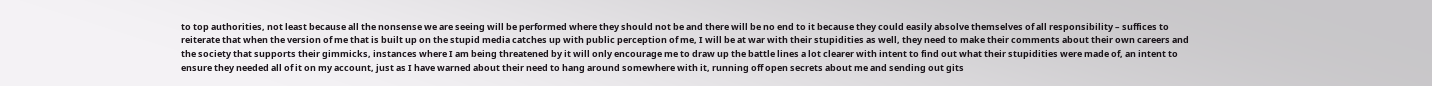to top authorities, not least because all the nonsense we are seeing will be performed where they should not be and there will be no end to it because they could easily absolve themselves of all responsibility – suffices to reiterate that when the version of me that is built up on the stupid media catches up with public perception of me, I will be at war with their stupidities as well, they need to make their comments about their own careers and the society that supports their gimmicks, instances where I am being threatened by it will only encourage me to draw up the battle lines a lot clearer with intent to find out what their stupidities were made of, an intent to ensure they needed all of it on my account, just as I have warned about their need to hang around somewhere with it, running off open secrets about me and sending out gits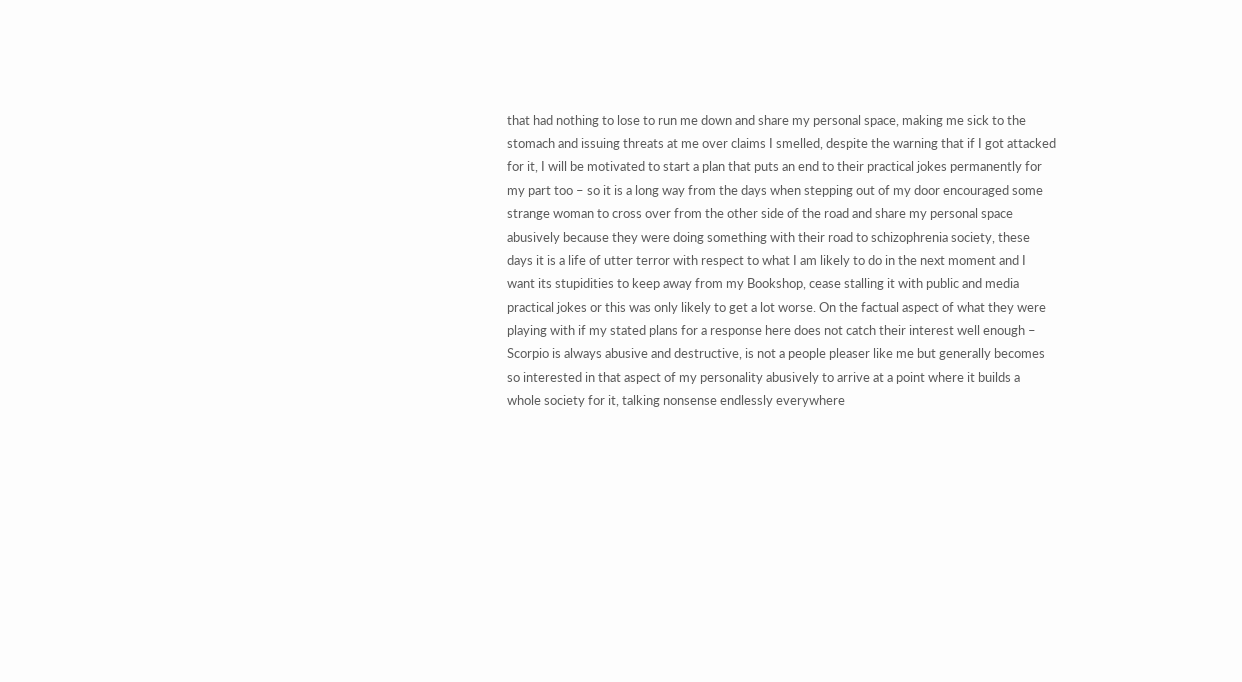that had nothing to lose to run me down and share my personal space, making me sick to the stomach and issuing threats at me over claims I smelled, despite the warning that if I got attacked for it, I will be motivated to start a plan that puts an end to their practical jokes permanently for my part too – so it is a long way from the days when stepping out of my door encouraged some strange woman to cross over from the other side of the road and share my personal space abusively because they were doing something with their road to schizophrenia society, these days it is a life of utter terror with respect to what I am likely to do in the next moment and I want its stupidities to keep away from my Bookshop, cease stalling it with public and media practical jokes or this was only likely to get a lot worse. On the factual aspect of what they were playing with if my stated plans for a response here does not catch their interest well enough – Scorpio is always abusive and destructive, is not a people pleaser like me but generally becomes so interested in that aspect of my personality abusively to arrive at a point where it builds a whole society for it, talking nonsense endlessly everywhere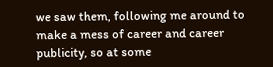we saw them, following me around to make a mess of career and career publicity, so at some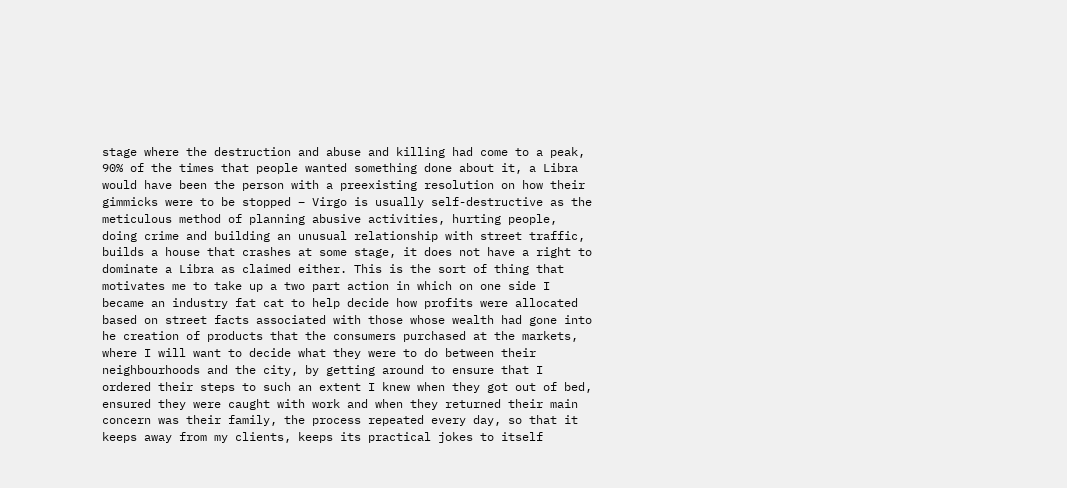stage where the destruction and abuse and killing had come to a peak, 90% of the times that people wanted something done about it, a Libra would have been the person with a preexisting resolution on how their gimmicks were to be stopped – Virgo is usually self-destructive as the meticulous method of planning abusive activities, hurting people, doing crime and building an unusual relationship with street traffic, builds a house that crashes at some stage, it does not have a right to dominate a Libra as claimed either. This is the sort of thing that motivates me to take up a two part action in which on one side I became an industry fat cat to help decide how profits were allocated based on street facts associated with those whose wealth had gone into he creation of products that the consumers purchased at the markets, where I will want to decide what they were to do between their neighbourhoods and the city, by getting around to ensure that I ordered their steps to such an extent I knew when they got out of bed, ensured they were caught with work and when they returned their main concern was their family, the process repeated every day, so that it keeps away from my clients, keeps its practical jokes to itself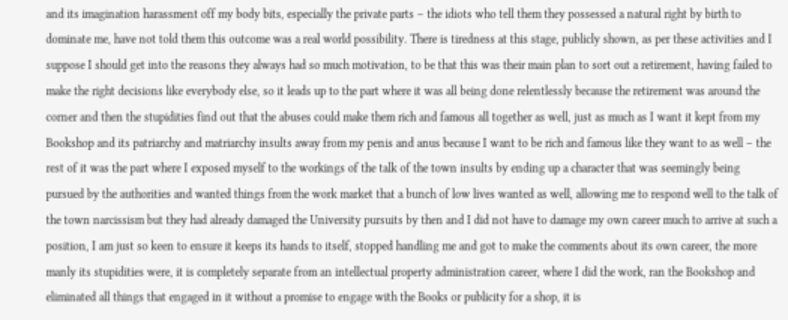and its imagination harassment off my body bits, especially the private parts – the idiots who tell them they possessed a natural right by birth to dominate me, have not told them this outcome was a real world possibility. There is tiredness at this stage, publicly shown, as per these activities and I suppose I should get into the reasons they always had so much motivation, to be that this was their main plan to sort out a retirement, having failed to make the right decisions like everybody else, so it leads up to the part where it was all being done relentlessly because the retirement was around the corner and then the stupidities find out that the abuses could make them rich and famous all together as well, just as much as I want it kept from my Bookshop and its patriarchy and matriarchy insults away from my penis and anus because I want to be rich and famous like they want to as well – the rest of it was the part where I exposed myself to the workings of the talk of the town insults by ending up a character that was seemingly being pursued by the authorities and wanted things from the work market that a bunch of low lives wanted as well, allowing me to respond well to the talk of the town narcissism but they had already damaged the University pursuits by then and I did not have to damage my own career much to arrive at such a position, I am just so keen to ensure it keeps its hands to itself, stopped handling me and got to make the comments about its own career, the more manly its stupidities were, it is completely separate from an intellectual property administration career, where I did the work, ran the Bookshop and eliminated all things that engaged in it without a promise to engage with the Books or publicity for a shop, it is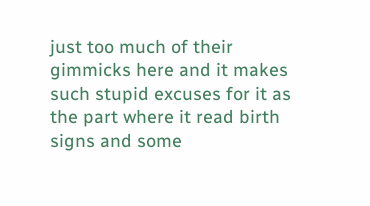just too much of their gimmicks here and it makes such stupid excuses for it as the part where it read birth signs and some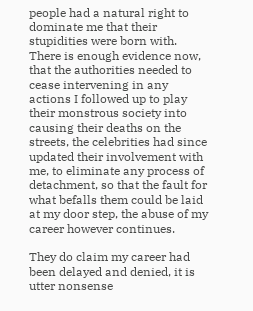people had a natural right to dominate me that their stupidities were born with. There is enough evidence now, that the authorities needed to cease intervening in any actions I followed up to play their monstrous society into causing their deaths on the streets, the celebrities had since updated their involvement with me, to eliminate any process of detachment, so that the fault for what befalls them could be laid at my door step, the abuse of my career however continues.

They do claim my career had been delayed and denied, it is utter nonsense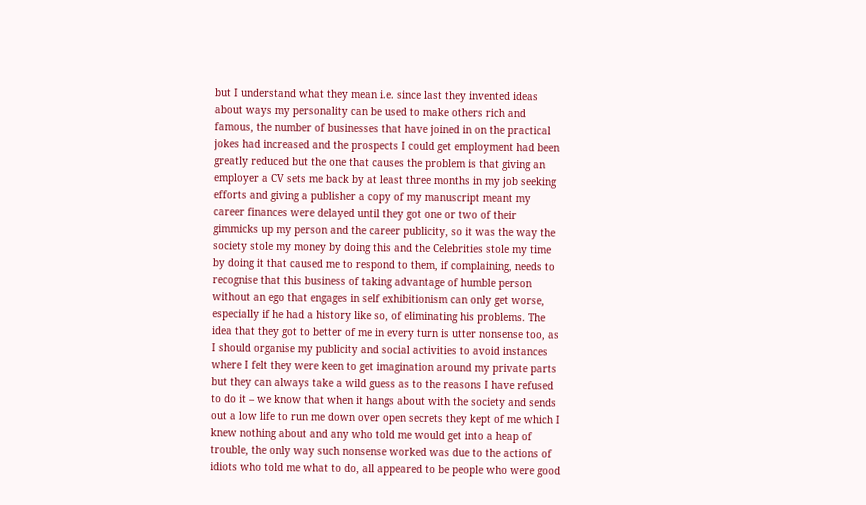but I understand what they mean i.e. since last they invented ideas about ways my personality can be used to make others rich and famous, the number of businesses that have joined in on the practical jokes had increased and the prospects I could get employment had been greatly reduced but the one that causes the problem is that giving an employer a CV sets me back by at least three months in my job seeking efforts and giving a publisher a copy of my manuscript meant my career finances were delayed until they got one or two of their gimmicks up my person and the career publicity, so it was the way the society stole my money by doing this and the Celebrities stole my time by doing it that caused me to respond to them, if complaining, needs to recognise that this business of taking advantage of humble person without an ego that engages in self exhibitionism can only get worse, especially if he had a history like so, of eliminating his problems. The idea that they got to better of me in every turn is utter nonsense too, as I should organise my publicity and social activities to avoid instances where I felt they were keen to get imagination around my private parts but they can always take a wild guess as to the reasons I have refused to do it – we know that when it hangs about with the society and sends out a low life to run me down over open secrets they kept of me which I knew nothing about and any who told me would get into a heap of trouble, the only way such nonsense worked was due to the actions of idiots who told me what to do, all appeared to be people who were good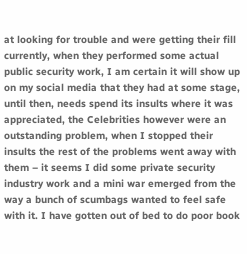at looking for trouble and were getting their fill currently, when they performed some actual public security work, I am certain it will show up on my social media that they had at some stage, until then, needs spend its insults where it was appreciated, the Celebrities however were an outstanding problem, when I stopped their insults the rest of the problems went away with them – it seems I did some private security industry work and a mini war emerged from the way a bunch of scumbags wanted to feel safe with it. I have gotten out of bed to do poor book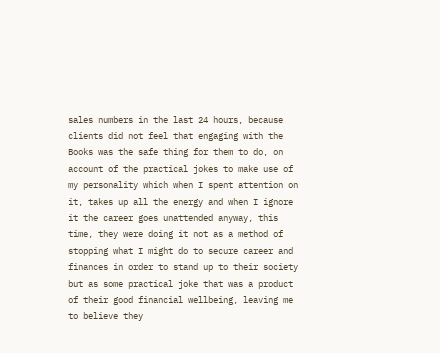sales numbers in the last 24 hours, because clients did not feel that engaging with the Books was the safe thing for them to do, on account of the practical jokes to make use of my personality which when I spent attention on it, takes up all the energy and when I ignore it the career goes unattended anyway, this time, they were doing it not as a method of stopping what I might do to secure career and finances in order to stand up to their society but as some practical joke that was a product of their good financial wellbeing, leaving me to believe they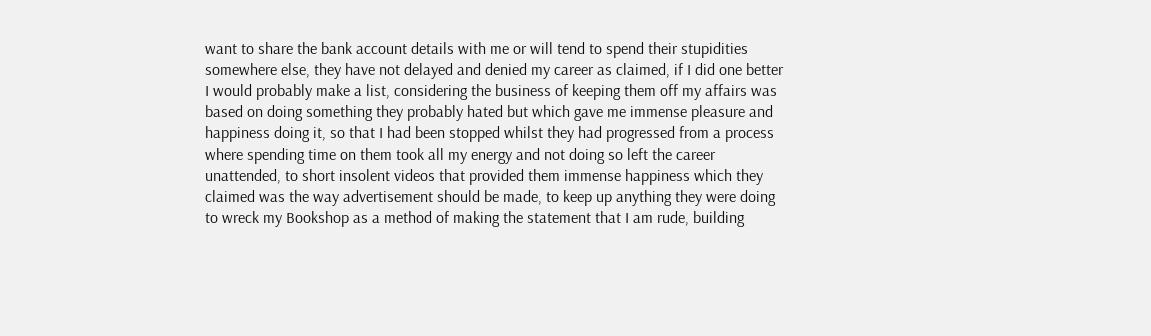want to share the bank account details with me or will tend to spend their stupidities somewhere else, they have not delayed and denied my career as claimed, if I did one better I would probably make a list, considering the business of keeping them off my affairs was based on doing something they probably hated but which gave me immense pleasure and happiness doing it, so that I had been stopped whilst they had progressed from a process where spending time on them took all my energy and not doing so left the career unattended, to short insolent videos that provided them immense happiness which they claimed was the way advertisement should be made, to keep up anything they were doing to wreck my Bookshop as a method of making the statement that I am rude, building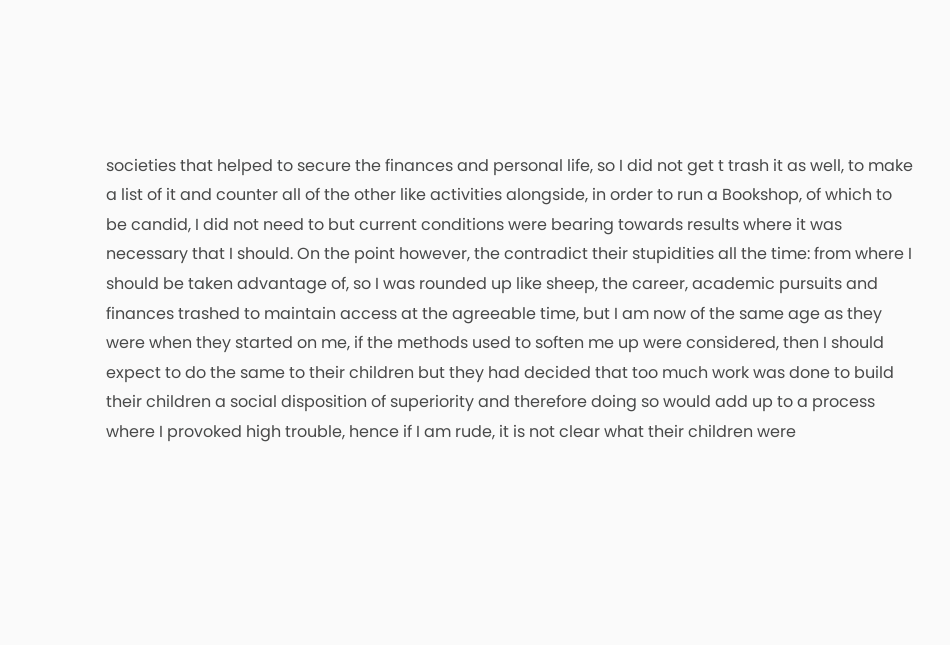societies that helped to secure the finances and personal life, so I did not get t trash it as well, to make a list of it and counter all of the other like activities alongside, in order to run a Bookshop, of which to be candid, I did not need to but current conditions were bearing towards results where it was necessary that I should. On the point however, the contradict their stupidities all the time: from where I should be taken advantage of, so I was rounded up like sheep, the career, academic pursuits and finances trashed to maintain access at the agreeable time, but I am now of the same age as they were when they started on me, if the methods used to soften me up were considered, then I should expect to do the same to their children but they had decided that too much work was done to build their children a social disposition of superiority and therefore doing so would add up to a process where I provoked high trouble, hence if I am rude, it is not clear what their children were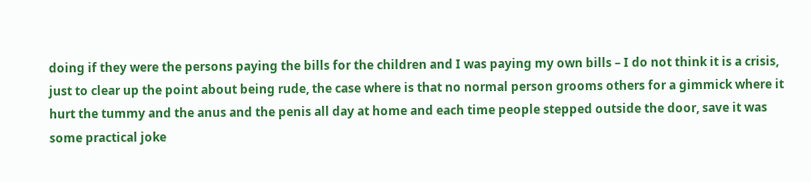doing if they were the persons paying the bills for the children and I was paying my own bills – I do not think it is a crisis, just to clear up the point about being rude, the case where is that no normal person grooms others for a gimmick where it hurt the tummy and the anus and the penis all day at home and each time people stepped outside the door, save it was some practical joke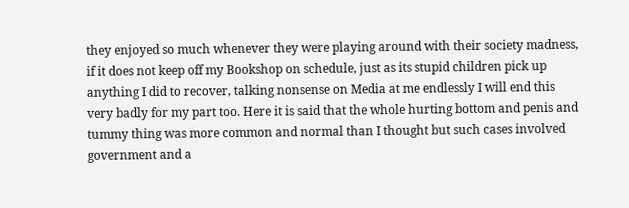they enjoyed so much whenever they were playing around with their society madness, if it does not keep off my Bookshop on schedule, just as its stupid children pick up anything I did to recover, talking nonsense on Media at me endlessly I will end this very badly for my part too. Here it is said that the whole hurting bottom and penis and tummy thing was more common and normal than I thought but such cases involved government and a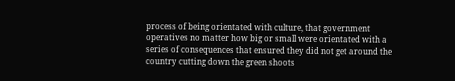process of being orientated with culture, that government operatives no matter how big or small were orientated with a series of consequences that ensured they did not get around the country cutting down the green shoots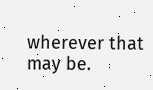wherever that may be.